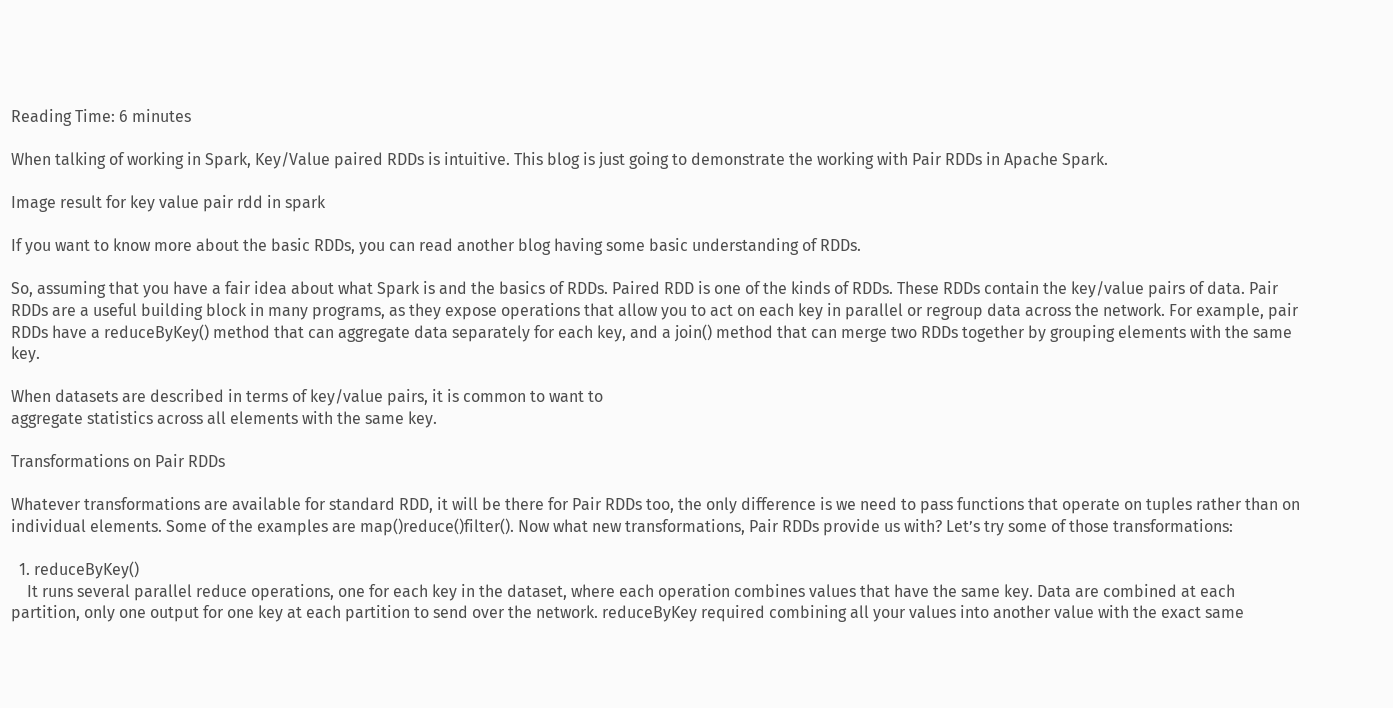Reading Time: 6 minutes

When talking of working in Spark, Key/Value paired RDDs is intuitive. This blog is just going to demonstrate the working with Pair RDDs in Apache Spark.

Image result for key value pair rdd in spark

If you want to know more about the basic RDDs, you can read another blog having some basic understanding of RDDs.

So, assuming that you have a fair idea about what Spark is and the basics of RDDs. Paired RDD is one of the kinds of RDDs. These RDDs contain the key/value pairs of data. Pair RDDs are a useful building block in many programs, as they expose operations that allow you to act on each key in parallel or regroup data across the network. For example, pair RDDs have a reduceByKey() method that can aggregate data separately for each key, and a join() method that can merge two RDDs together by grouping elements with the same key.

When datasets are described in terms of key/value pairs, it is common to want to
aggregate statistics across all elements with the same key.

Transformations on Pair RDDs

Whatever transformations are available for standard RDD, it will be there for Pair RDDs too, the only difference is we need to pass functions that operate on tuples rather than on individual elements. Some of the examples are map()reduce()filter(). Now what new transformations, Pair RDDs provide us with? Let’s try some of those transformations:

  1. reduceByKey()
    It runs several parallel reduce operations, one for each key in the dataset, where each operation combines values that have the same key. Data are combined at each partition, only one output for one key at each partition to send over the network. reduceByKey required combining all your values into another value with the exact same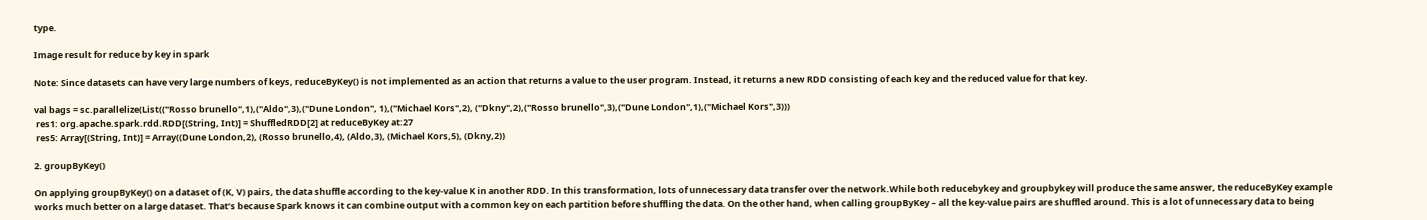type.

Image result for reduce by key in spark

Note: Since datasets can have very large numbers of keys, reduceByKey() is not implemented as an action that returns a value to the user program. Instead, it returns a new RDD consisting of each key and the reduced value for that key.

val bags = sc.parallelize(List(("Rosso brunello",1),("Aldo",3),("Dune London", 1),("Michael Kors",2), ("Dkny",2),("Rosso brunello",3),("Dune London",1),("Michael Kors",3)))
 res1: org.apache.spark.rdd.RDD[(String, Int)] = ShuffledRDD[2] at reduceByKey at:27
 res5: Array[(String, Int)] = Array((Dune London,2), (Rosso brunello,4), (Aldo,3), (Michael Kors,5), (Dkny,2))

2. groupByKey()

On applying groupByKey() on a dataset of (K, V) pairs, the data shuffle according to the key-value K in another RDD. In this transformation, lots of unnecessary data transfer over the network.While both reducebykey and groupbykey will produce the same answer, the reduceByKey example works much better on a large dataset. That’s because Spark knows it can combine output with a common key on each partition before shuffling the data. On the other hand, when calling groupByKey – all the key-value pairs are shuffled around. This is a lot of unnecessary data to being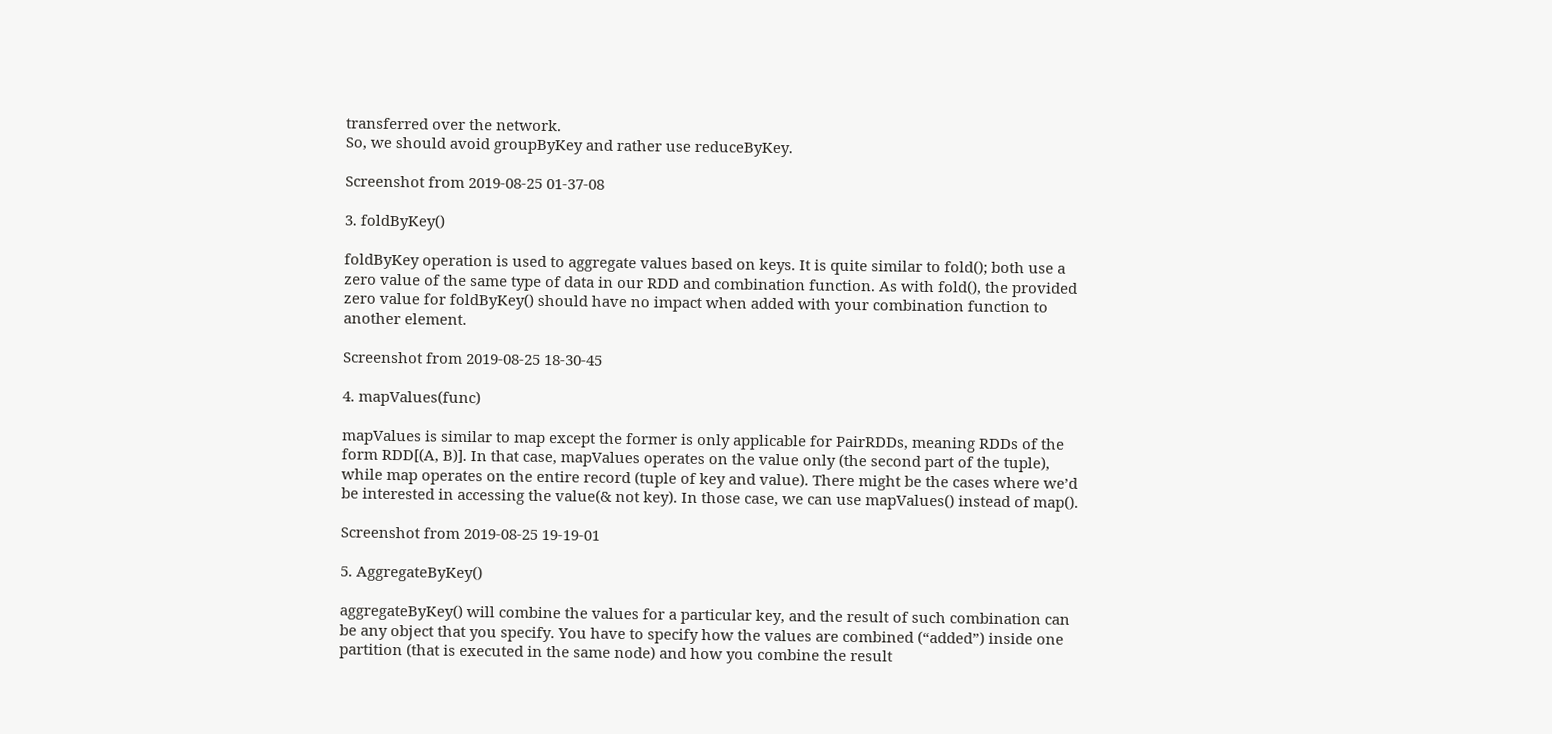transferred over the network.
So, we should avoid groupByKey and rather use reduceByKey.

Screenshot from 2019-08-25 01-37-08

3. foldByKey()

foldByKey operation is used to aggregate values based on keys. It is quite similar to fold(); both use a zero value of the same type of data in our RDD and combination function. As with fold(), the provided zero value for foldByKey() should have no impact when added with your combination function to another element.

Screenshot from 2019-08-25 18-30-45

4. mapValues(func)

mapValues is similar to map except the former is only applicable for PairRDDs, meaning RDDs of the form RDD[(A, B)]. In that case, mapValues operates on the value only (the second part of the tuple), while map operates on the entire record (tuple of key and value). There might be the cases where we’d be interested in accessing the value(& not key). In those case, we can use mapValues() instead of map().

Screenshot from 2019-08-25 19-19-01

5. AggregateByKey()

aggregateByKey() will combine the values for a particular key, and the result of such combination can be any object that you specify. You have to specify how the values are combined (“added”) inside one partition (that is executed in the same node) and how you combine the result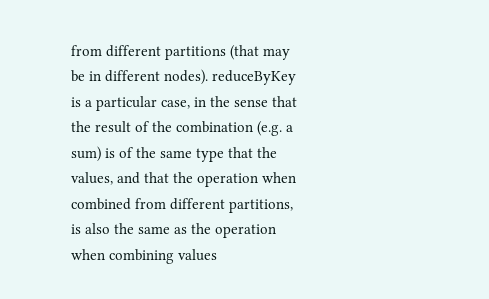from different partitions (that may be in different nodes). reduceByKey is a particular case, in the sense that the result of the combination (e.g. a sum) is of the same type that the values, and that the operation when combined from different partitions, is also the same as the operation when combining values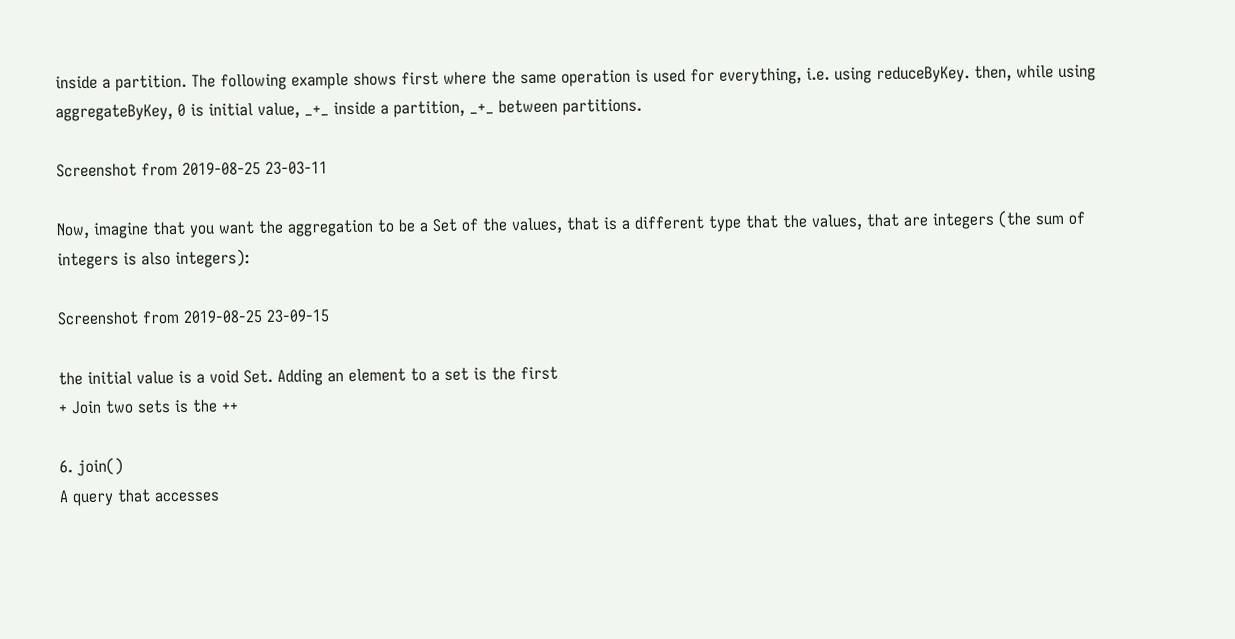inside a partition. The following example shows first where the same operation is used for everything, i.e. using reduceByKey. then, while using aggregateByKey, 0 is initial value, _+_ inside a partition, _+_ between partitions.

Screenshot from 2019-08-25 23-03-11

Now, imagine that you want the aggregation to be a Set of the values, that is a different type that the values, that are integers (the sum of integers is also integers):

Screenshot from 2019-08-25 23-09-15

the initial value is a void Set. Adding an element to a set is the first
+ Join two sets is the ++

6. join()
A query that accesses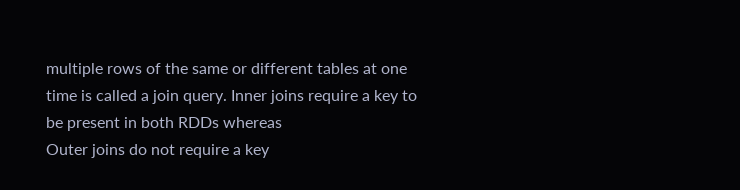multiple rows of the same or different tables at one time is called a join query. Inner joins require a key to be present in both RDDs whereas
Outer joins do not require a key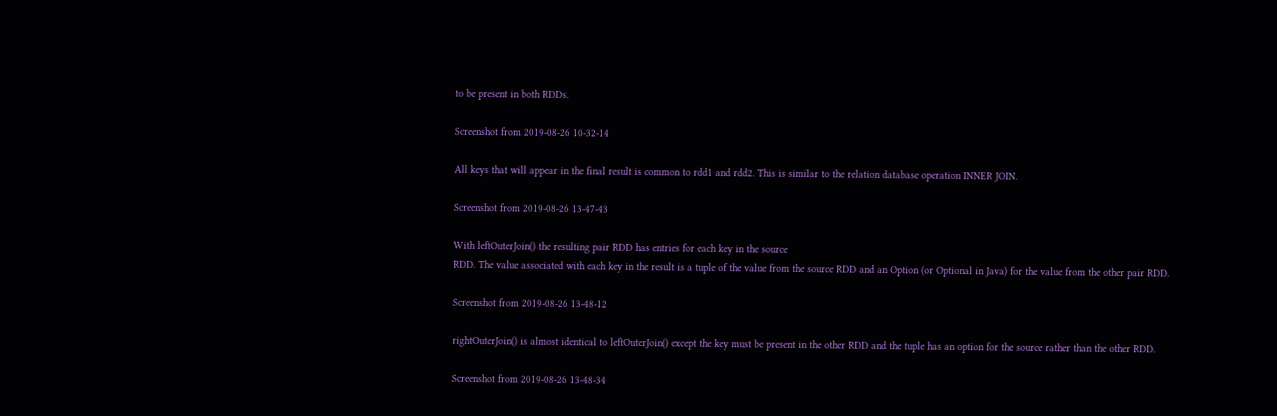to be present in both RDDs.

Screenshot from 2019-08-26 10-32-14

All keys that will appear in the final result is common to rdd1 and rdd2. This is similar to the relation database operation INNER JOIN.

Screenshot from 2019-08-26 13-47-43

With leftOuterJoin() the resulting pair RDD has entries for each key in the source
RDD. The value associated with each key in the result is a tuple of the value from the source RDD and an Option (or Optional in Java) for the value from the other pair RDD.

Screenshot from 2019-08-26 13-48-12

rightOuterJoin() is almost identical to leftOuterJoin() except the key must be present in the other RDD and the tuple has an option for the source rather than the other RDD.

Screenshot from 2019-08-26 13-48-34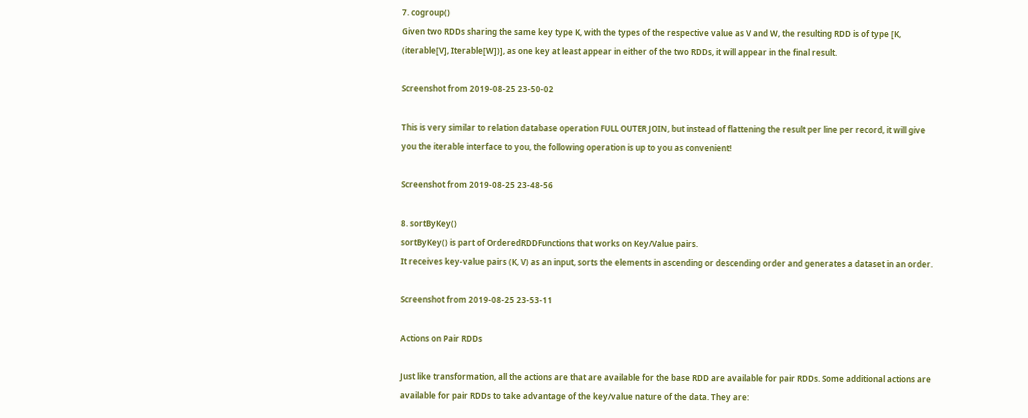7. cogroup()
Given two RDDs sharing the same key type K, with the types of the respective value as V and W, the resulting RDD is of type [K, (iterable[V], Iterable[W])], as one key at least appear in either of the two RDDs, it will appear in the final result.

Screenshot from 2019-08-25 23-50-02

This is very similar to relation database operation FULL OUTER JOIN, but instead of flattening the result per line per record, it will give you the iterable interface to you, the following operation is up to you as convenient!

Screenshot from 2019-08-25 23-48-56

8. sortByKey()
sortByKey() is part of OrderedRDDFunctions that works on Key/Value pairs.
It receives key-value pairs (K, V) as an input, sorts the elements in ascending or descending order and generates a dataset in an order.

Screenshot from 2019-08-25 23-53-11

Actions on Pair RDDs

Just like transformation, all the actions are that are available for the base RDD are available for pair RDDs. Some additional actions are available for pair RDDs to take advantage of the key/value nature of the data. They are: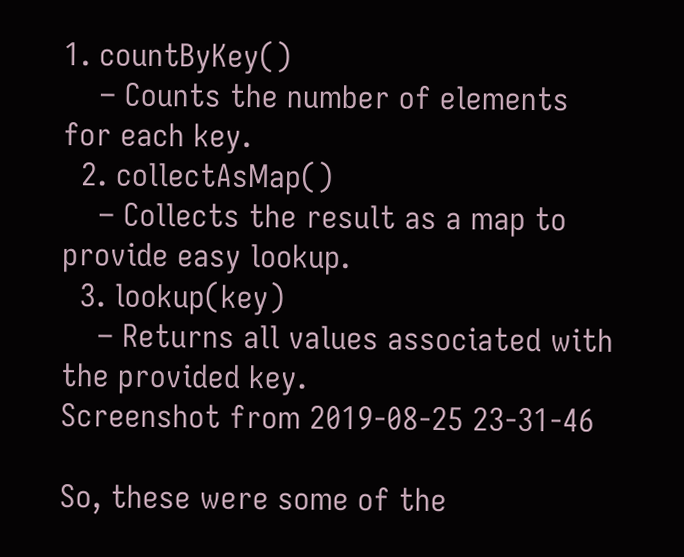1. countByKey()
    – Counts the number of elements for each key.
  2. collectAsMap()
    – Collects the result as a map to provide easy lookup.
  3. lookup(key)
    – Returns all values associated with the provided key.
Screenshot from 2019-08-25 23-31-46

So, these were some of the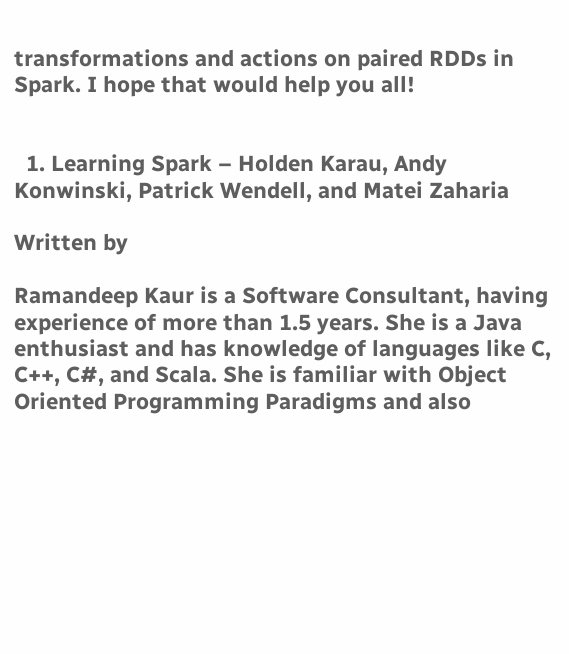transformations and actions on paired RDDs in Spark. I hope that would help you all!


  1. Learning Spark – Holden Karau, Andy Konwinski, Patrick Wendell, and Matei Zaharia

Written by

Ramandeep Kaur is a Software Consultant, having experience of more than 1.5 years. She is a Java enthusiast and has knowledge of languages like C, C++, C#, and Scala. She is familiar with Object Oriented Programming Paradigms and also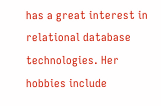has a great interest in relational database technologies. Her hobbies include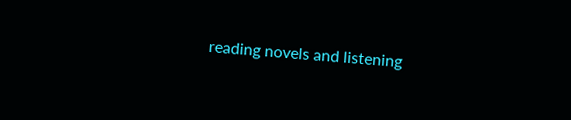reading novels and listening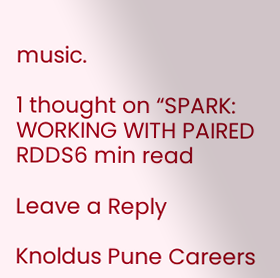music.

1 thought on “SPARK: WORKING WITH PAIRED RDDS6 min read

Leave a Reply

Knoldus Pune Careers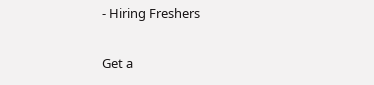- Hiring Freshers

Get a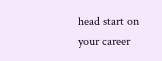head start on your career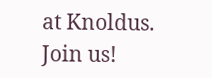at Knoldus. Join us!